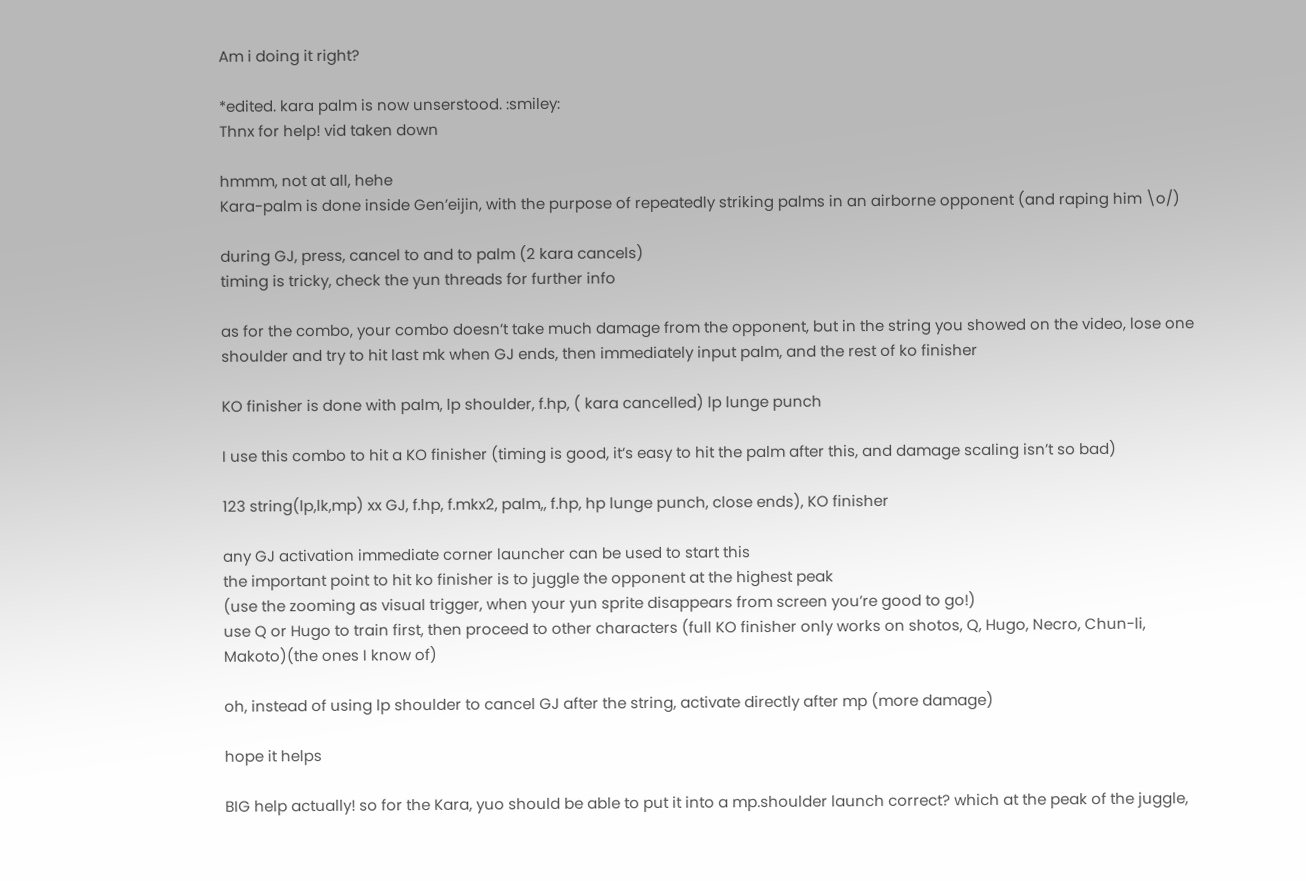Am i doing it right?

*edited. kara palm is now unserstood. :smiley:
Thnx for help! vid taken down

hmmm, not at all, hehe
Kara-palm is done inside Gen’eijin, with the purpose of repeatedly striking palms in an airborne opponent (and raping him \o/)

during GJ, press, cancel to and to palm (2 kara cancels)
timing is tricky, check the yun threads for further info

as for the combo, your combo doesn’t take much damage from the opponent, but in the string you showed on the video, lose one shoulder and try to hit last mk when GJ ends, then immediately input palm, and the rest of ko finisher

KO finisher is done with palm, lp shoulder, f.hp, ( kara cancelled) lp lunge punch

I use this combo to hit a KO finisher (timing is good, it’s easy to hit the palm after this, and damage scaling isn’t so bad)

123 string(lp,lk,mp) xx GJ, f.hp, f.mkx2, palm,, f.hp, hp lunge punch, close ends), KO finisher

any GJ activation immediate corner launcher can be used to start this
the important point to hit ko finisher is to juggle the opponent at the highest peak
(use the zooming as visual trigger, when your yun sprite disappears from screen you’re good to go!)
use Q or Hugo to train first, then proceed to other characters (full KO finisher only works on shotos, Q, Hugo, Necro, Chun-li, Makoto)(the ones I know of)

oh, instead of using lp shoulder to cancel GJ after the string, activate directly after mp (more damage)

hope it helps

BIG help actually! so for the Kara, yuo should be able to put it into a mp.shoulder launch correct? which at the peak of the juggle,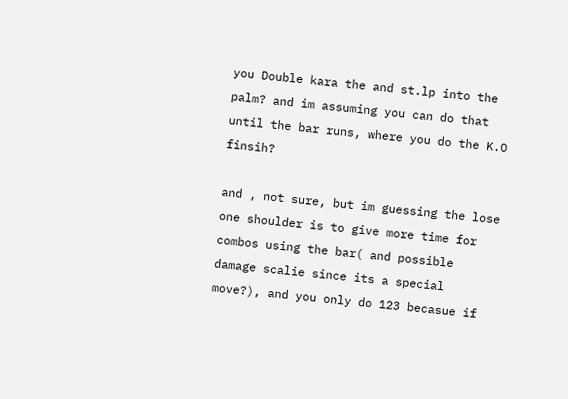you Double kara the and st.lp into the palm? and im assuming you can do that until the bar runs, where you do the K.O finsih?

and , not sure, but im guessing the lose one shoulder is to give more time for combos using the bar( and possible damage scalie since its a special move?), and you only do 123 becasue if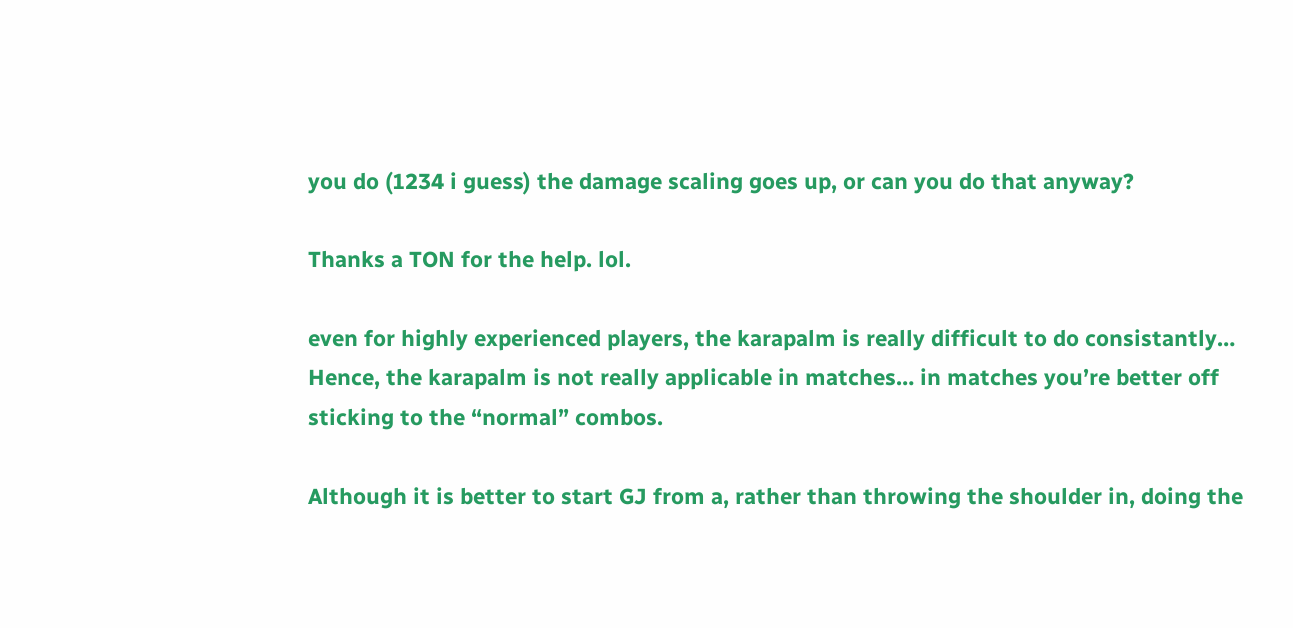you do (1234 i guess) the damage scaling goes up, or can you do that anyway?

Thanks a TON for the help. lol.

even for highly experienced players, the karapalm is really difficult to do consistantly… Hence, the karapalm is not really applicable in matches… in matches you’re better off sticking to the “normal” combos.

Although it is better to start GJ from a, rather than throwing the shoulder in, doing the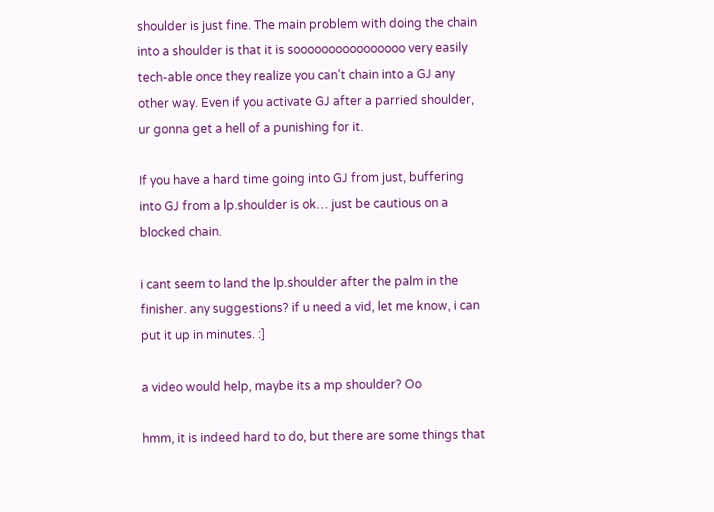shoulder is just fine. The main problem with doing the chain into a shoulder is that it is soooooooooooooooo very easily tech-able once they realize you can’t chain into a GJ any other way. Even if you activate GJ after a parried shoulder, ur gonna get a hell of a punishing for it.

If you have a hard time going into GJ from just, buffering into GJ from a lp.shoulder is ok… just be cautious on a blocked chain.

i cant seem to land the lp.shoulder after the palm in the finisher. any suggestions? if u need a vid, let me know, i can put it up in minutes. :]

a video would help, maybe its a mp shoulder? Oo

hmm, it is indeed hard to do, but there are some things that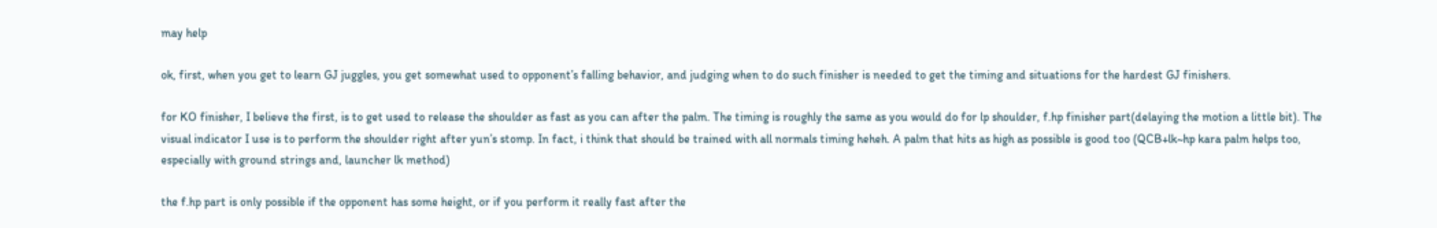may help

ok, first, when you get to learn GJ juggles, you get somewhat used to opponent’s falling behavior, and judging when to do such finisher is needed to get the timing and situations for the hardest GJ finishers.

for KO finisher, I believe the first, is to get used to release the shoulder as fast as you can after the palm. The timing is roughly the same as you would do for lp shoulder, f.hp finisher part(delaying the motion a little bit). The visual indicator I use is to perform the shoulder right after yun’s stomp. In fact, i think that should be trained with all normals timing heheh. A palm that hits as high as possible is good too (QCB+lk~hp kara palm helps too, especially with ground strings and, launcher lk method)

the f.hp part is only possible if the opponent has some height, or if you perform it really fast after the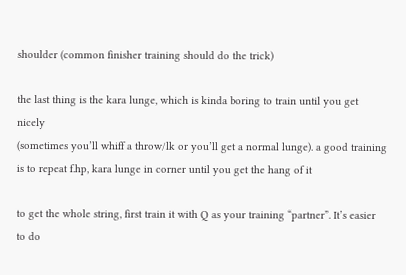shoulder (common finisher training should do the trick)

the last thing is the kara lunge, which is kinda boring to train until you get nicely
(sometimes you’ll whiff a throw/lk or you’ll get a normal lunge). a good training is to repeat f.hp, kara lunge in corner until you get the hang of it

to get the whole string, first train it with Q as your training “partner”. It’s easier to do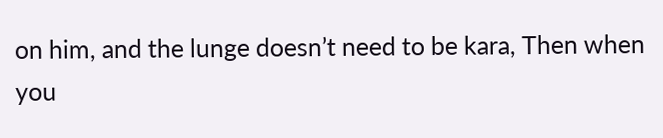on him, and the lunge doesn’t need to be kara, Then when you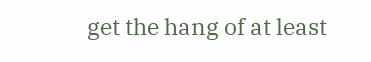get the hang of at least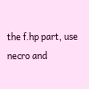the f.hp part, use necro and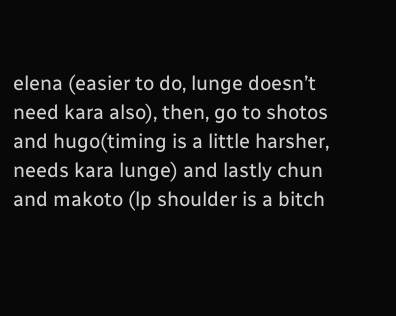elena (easier to do, lunge doesn’t need kara also), then, go to shotos and hugo(timing is a little harsher, needs kara lunge) and lastly chun and makoto (lp shoulder is a bitch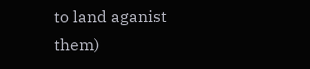to land aganist them)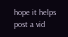hope it helps
post a vid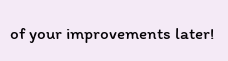of your improvements later!